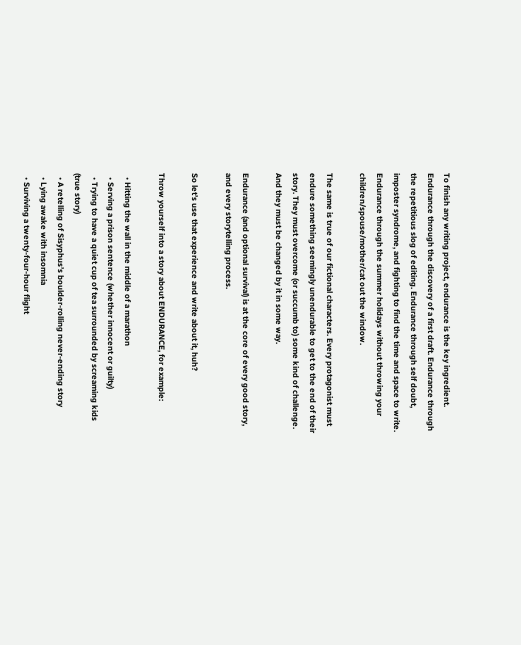To finish any writing project, endurance is the key ingredient. Endurance through the discovery of a first draft. Endurance through the repetitious slog of editing. Endurance through self doubt, imposter syndrome, and fighting to find the time and space to write. Endurance through the summer holidays without throwing your children/spouse/mother/cat out the window.

The same is true of our fictional characters. Every protagonist must endure something seemingly unendurable to get to the end of their story. They must overcome (or succumb to) some kind of challenge. And they must be changed by it in some way.

Endurance (and optional survival) is at the core of every good story, and every storytelling process.

So let’s use that experience and write about it, huh?

Throw yourself into a story about ENDURANCE, for example:

  • Hitting the wall in the middle of a marathon
  • Serving a prison sentence (whether innocent or guilty)
  • Trying to have a quiet cup of tea surrounded by screaming kids (true story)
  • A retelling of Sisyphus’s boulder-rolling never-ending story
  • Lying awake with insomnia
  • Surviving a twenty-four-hour flight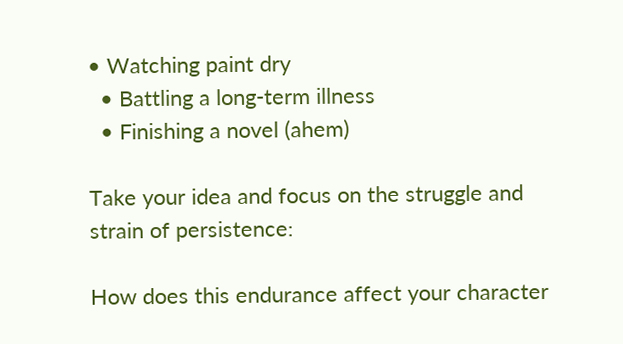• Watching paint dry
  • Battling a long-term illness
  • Finishing a novel (ahem)

Take your idea and focus on the struggle and strain of persistence:

How does this endurance affect your character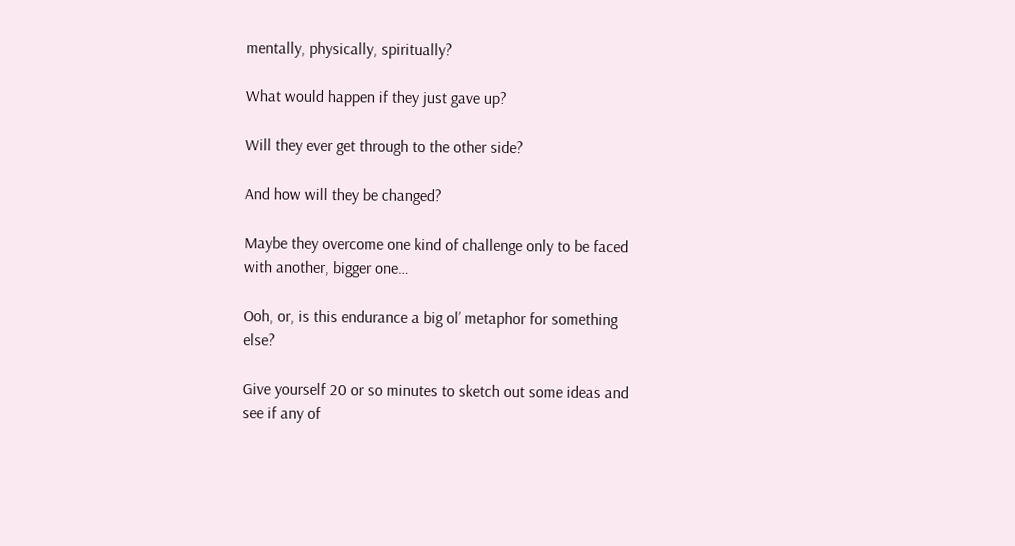mentally, physically, spiritually?

What would happen if they just gave up?

Will they ever get through to the other side?

And how will they be changed?

Maybe they overcome one kind of challenge only to be faced with another, bigger one…

Ooh, or, is this endurance a big ol’ metaphor for something else?

Give yourself 20 or so minutes to sketch out some ideas and see if any of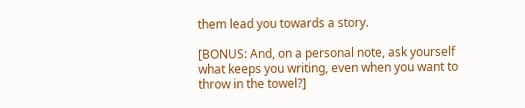them lead you towards a story.

[BONUS: And, on a personal note, ask yourself what keeps you writing, even when you want to throw in the towel?]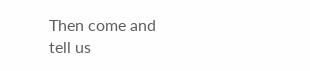Then come and tell us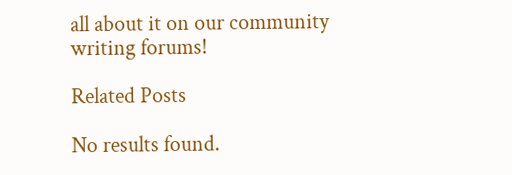all about it on our community writing forums!

Related Posts

No results found.